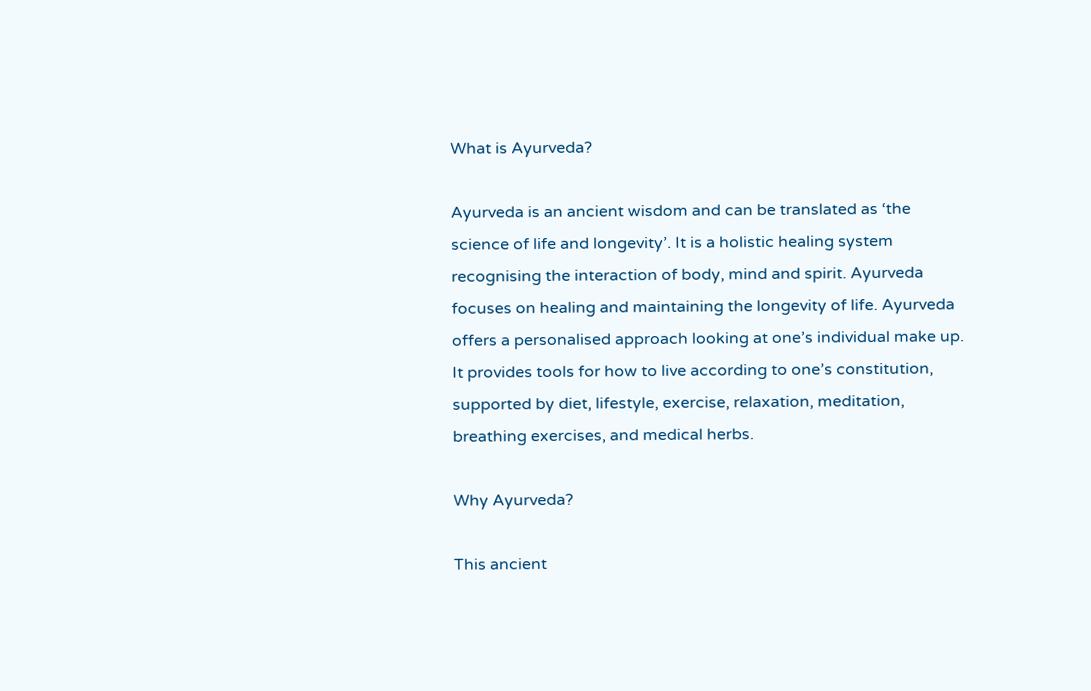What is Ayurveda?

Ayurveda is an ancient wisdom and can be translated as ‘the science of life and longevity’. It is a holistic healing system recognising the interaction of body, mind and spirit. Ayurveda focuses on healing and maintaining the longevity of life. Ayurveda offers a personalised approach looking at one’s individual make up. It provides tools for how to live according to one’s constitution, supported by diet, lifestyle, exercise, relaxation, meditation, breathing exercises, and medical herbs.

Why Ayurveda?

This ancient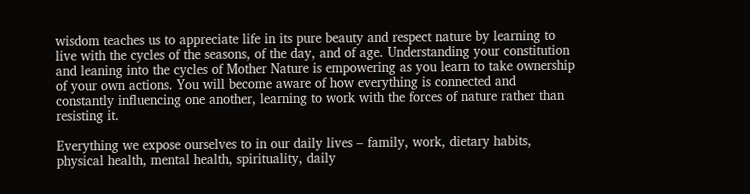wisdom teaches us to appreciate life in its pure beauty and respect nature by learning to live with the cycles of the seasons, of the day, and of age. Understanding your constitution and leaning into the cycles of Mother Nature is empowering as you learn to take ownership of your own actions. You will become aware of how everything is connected and constantly influencing one another, learning to work with the forces of nature rather than resisting it.

Everything we expose ourselves to in our daily lives – family, work, dietary habits, physical health, mental health, spirituality, daily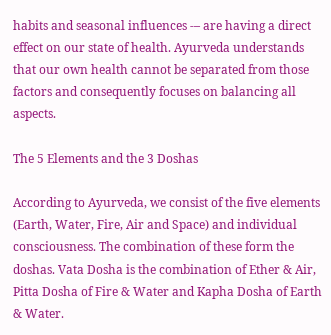habits and seasonal influences -– are having a direct effect on our state of health. Ayurveda understands that our own health cannot be separated from those factors and consequently focuses on balancing all aspects.

The 5 Elements and the 3 Doshas

According to Ayurveda, we consist of the five elements (Earth, Water, Fire, Air and Space) and individual consciousness. The combination of these form the doshas. Vata Dosha is the combination of Ether & Air, Pitta Dosha of Fire & Water and Kapha Dosha of Earth & Water.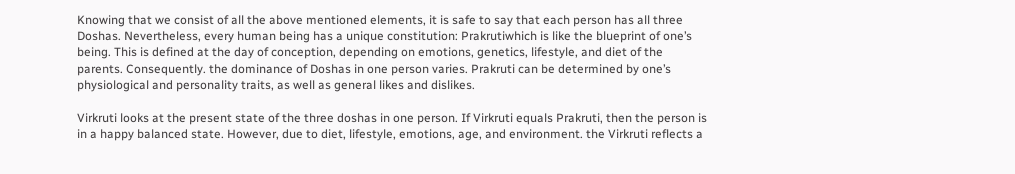Knowing that we consist of all the above mentioned elements, it is safe to say that each person has all three Doshas. Nevertheless, every human being has a unique constitution: Prakrutiwhich is like the blueprint of one’s being. This is defined at the day of conception, depending on emotions, genetics, lifestyle, and diet of the parents. Consequently. the dominance of Doshas in one person varies. Prakruti can be determined by one’s physiological and personality traits, as well as general likes and dislikes.

Virkruti looks at the present state of the three doshas in one person. If Virkruti equals Prakruti, then the person is in a happy balanced state. However, due to diet, lifestyle, emotions, age, and environment. the Virkruti reflects a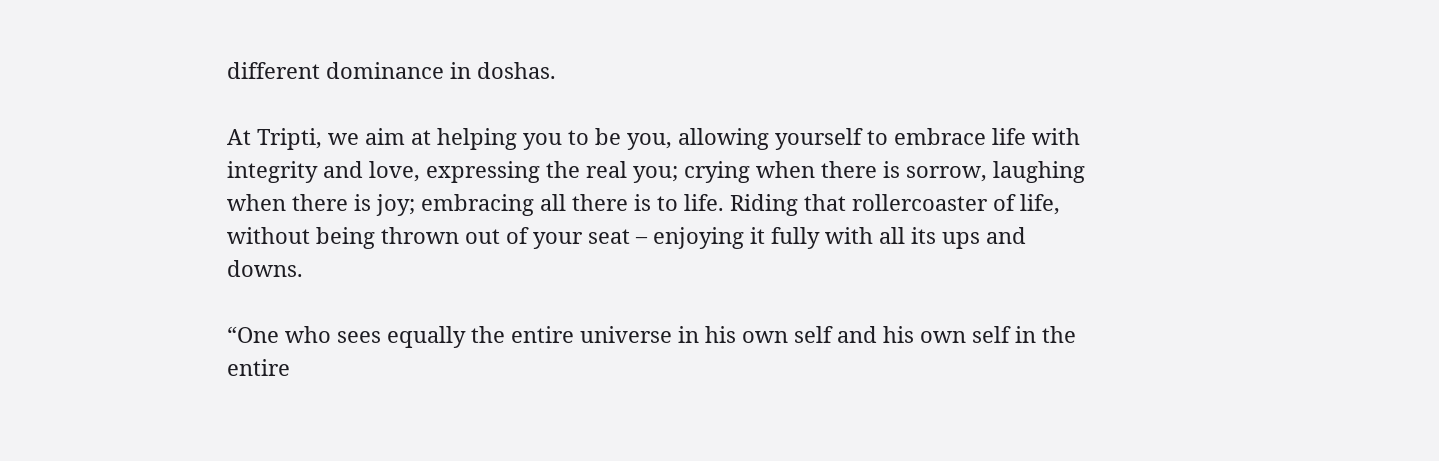different dominance in doshas.

At Tripti, we aim at helping you to be you, allowing yourself to embrace life with integrity and love, expressing the real you; crying when there is sorrow, laughing when there is joy; embracing all there is to life. Riding that rollercoaster of life, without being thrown out of your seat – enjoying it fully with all its ups and downs.

“One who sees equally the entire universe in his own self and his own self in the entire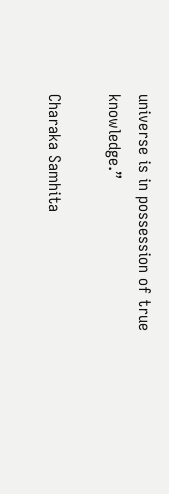universe is in possession of true knowledge.”

Charaka Samhita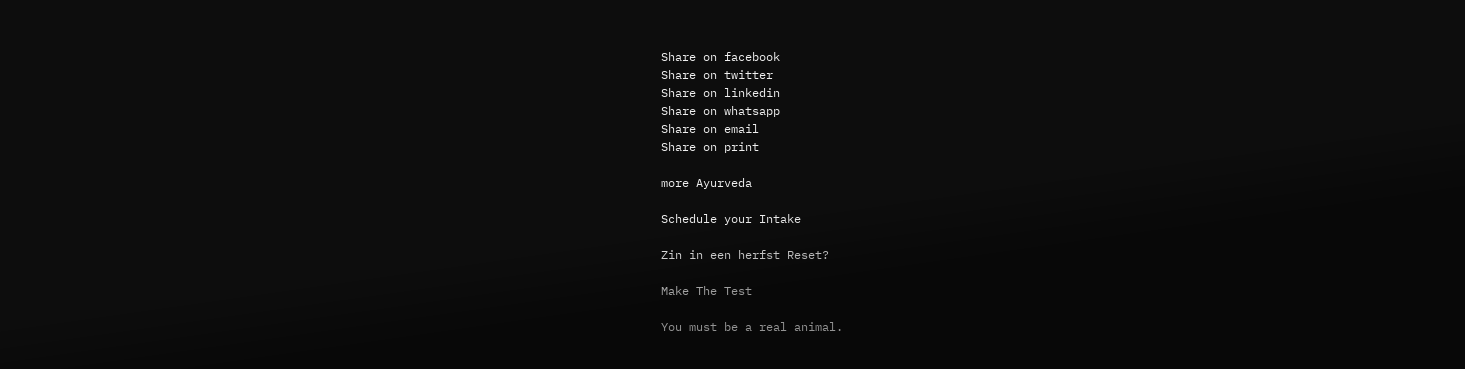Share on facebook
Share on twitter
Share on linkedin
Share on whatsapp
Share on email
Share on print

more Ayurveda

Schedule your Intake

Zin in een herfst Reset?

Make The Test

You must be a real animal.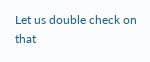Let us double check on that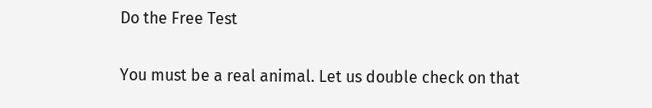Do the Free Test

You must be a real animal. Let us double check on that